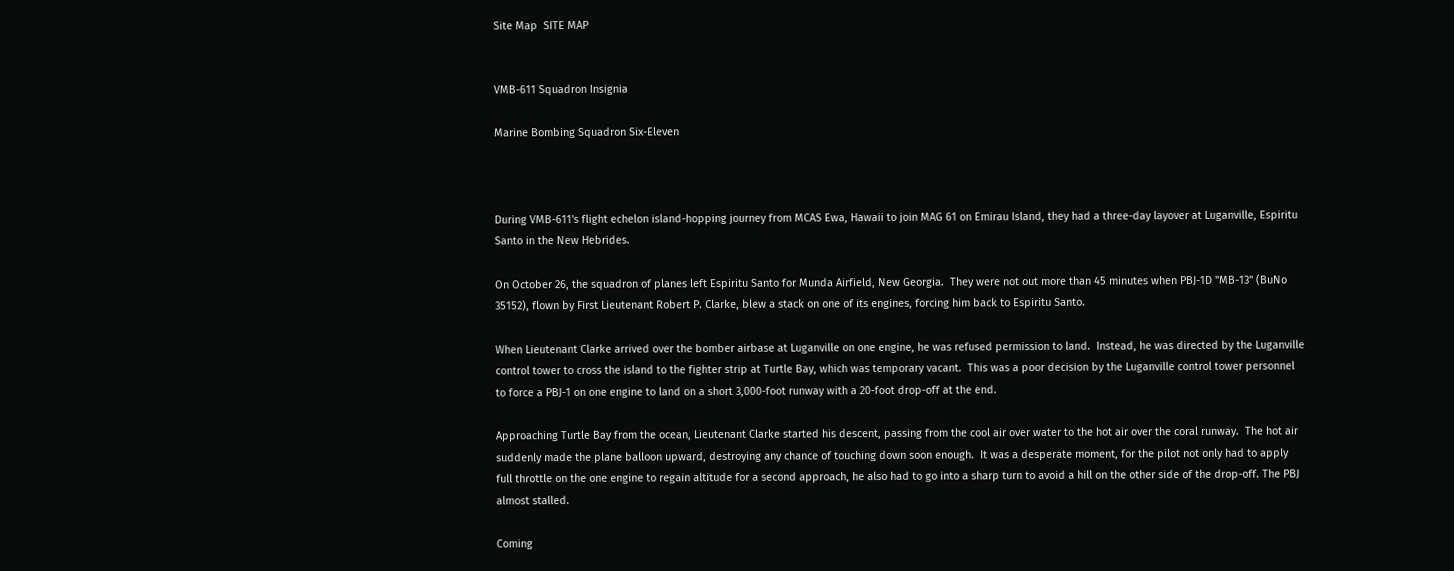Site Map  SITE MAP


VMB-611 Squadron Insignia

Marine Bombing Squadron Six-Eleven



During VMB-611's flight echelon island-hopping journey from MCAS Ewa, Hawaii to join MAG 61 on Emirau Island, they had a three-day layover at Luganville, Espiritu Santo in the New Hebrides.

On October 26, the squadron of planes left Espiritu Santo for Munda Airfield, New Georgia.  They were not out more than 45 minutes when PBJ-1D "MB-13" (BuNo 35152), flown by First Lieutenant Robert P. Clarke, blew a stack on one of its engines, forcing him back to Espiritu Santo.

When Lieutenant Clarke arrived over the bomber airbase at Luganville on one engine, he was refused permission to land.  Instead, he was directed by the Luganville control tower to cross the island to the fighter strip at Turtle Bay, which was temporary vacant.  This was a poor decision by the Luganville control tower personnel to force a PBJ-1 on one engine to land on a short 3,000-foot runway with a 20-foot drop-off at the end.

Approaching Turtle Bay from the ocean, Lieutenant Clarke started his descent, passing from the cool air over water to the hot air over the coral runway.  The hot air suddenly made the plane balloon upward, destroying any chance of touching down soon enough.  It was a desperate moment, for the pilot not only had to apply full throttle on the one engine to regain altitude for a second approach, he also had to go into a sharp turn to avoid a hill on the other side of the drop-off. The PBJ almost stalled.

Coming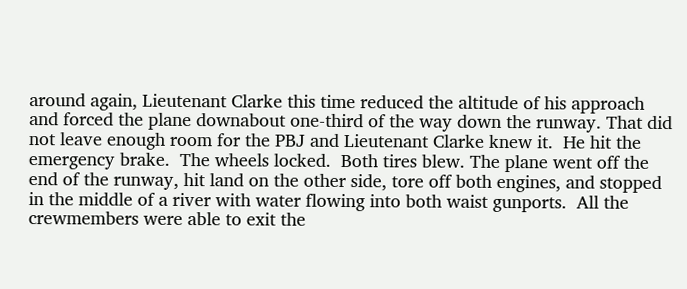around again, Lieutenant Clarke this time reduced the altitude of his approach and forced the plane downabout one-third of the way down the runway. That did not leave enough room for the PBJ and Lieutenant Clarke knew it.  He hit the emergency brake.  The wheels locked.  Both tires blew. The plane went off the end of the runway, hit land on the other side, tore off both engines, and stopped in the middle of a river with water flowing into both waist gunports.  All the crewmembers were able to exit the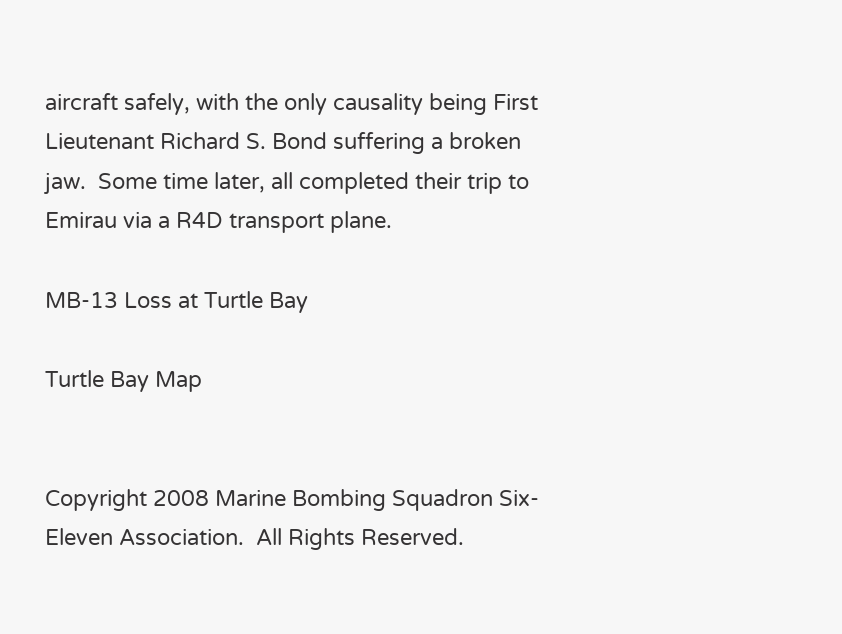aircraft safely, with the only causality being First Lieutenant Richard S. Bond suffering a broken jaw.  Some time later, all completed their trip to Emirau via a R4D transport plane.

MB-13 Loss at Turtle Bay

Turtle Bay Map


Copyright 2008 Marine Bombing Squadron Six-Eleven Association.  All Rights Reserved.